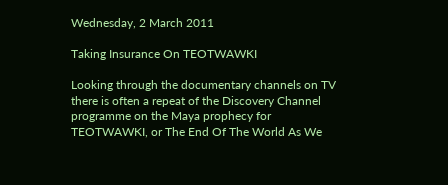Wednesday, 2 March 2011

Taking Insurance On TEOTWAWKI

Looking through the documentary channels on TV there is often a repeat of the Discovery Channel programme on the Maya prophecy for TEOTWAWKI, or The End Of The World As We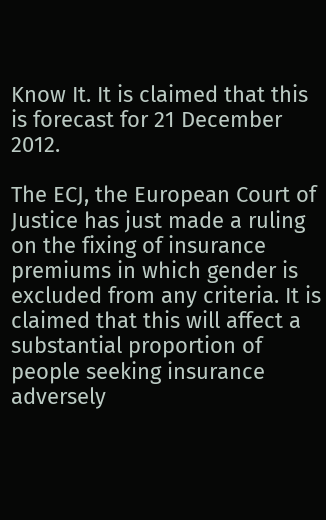Know It. It is claimed that this is forecast for 21 December 2012.

The ECJ, the European Court of Justice has just made a ruling on the fixing of insurance premiums in which gender is excluded from any criteria. It is claimed that this will affect a substantial proportion of people seeking insurance adversely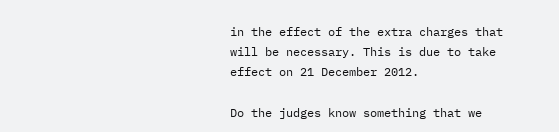in the effect of the extra charges that will be necessary. This is due to take effect on 21 December 2012.

Do the judges know something that we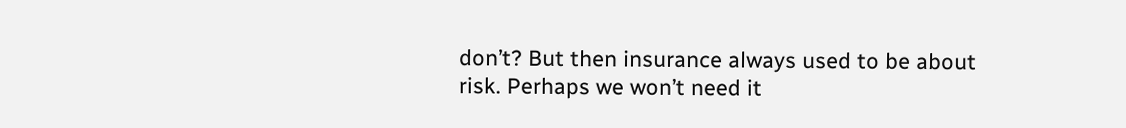don’t? But then insurance always used to be about risk. Perhaps we won’t need it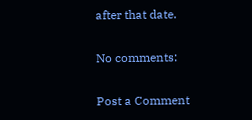after that date.

No comments:

Post a Comment